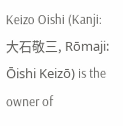Keizo Oishi (Kanji: 大石敬三, Rōmaji: Ōishi Keizō) is the owner of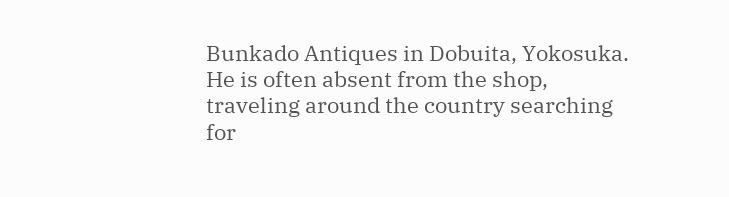Bunkado Antiques in Dobuita, Yokosuka. He is often absent from the shop, traveling around the country searching for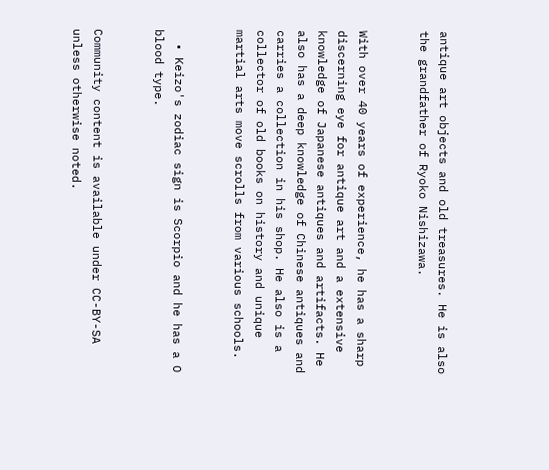antique art objects and old treasures. He is also the grandfather of Ryoko Nishizawa.


With over 40 years of experience, he has a sharp discerning eye for antique art and a extensive knowledge of Japanese antiques and artifacts. He also has a deep knowledge of Chinese antiques and carries a collection in his shop. He also is a collector of old books on history and unique martial arts move scrolls from various schools.


  • Keizo's zodiac sign is Scorpio and he has a O blood type.


Community content is available under CC-BY-SA unless otherwise noted.